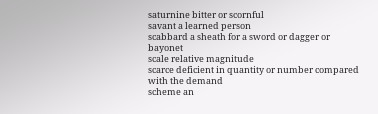saturnine bitter or scornful
savant a learned person
scabbard a sheath for a sword or dagger or bayonet
scale relative magnitude
scarce deficient in quantity or number compared with the demand
scheme an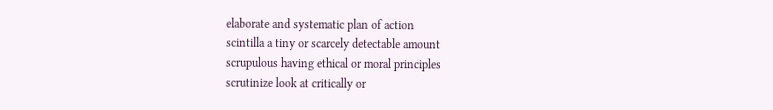elaborate and systematic plan of action
scintilla a tiny or scarcely detectable amount
scrupulous having ethical or moral principles
scrutinize look at critically or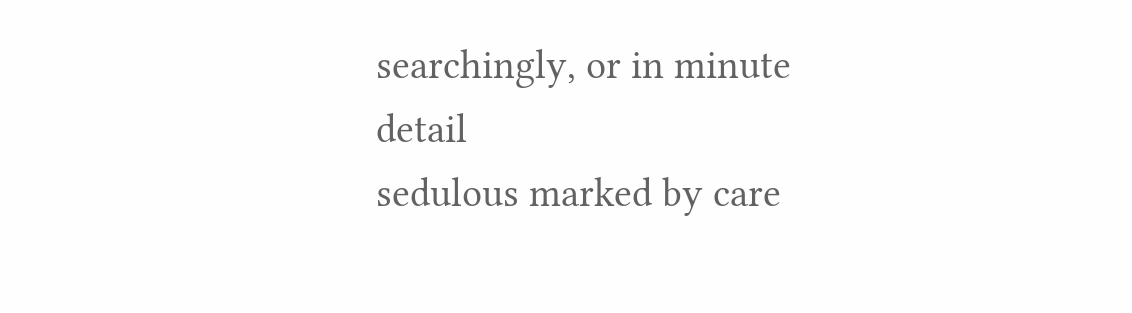searchingly, or in minute detail
sedulous marked by care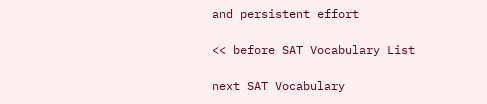and persistent effort

<< before SAT Vocabulary List

next SAT Vocabulary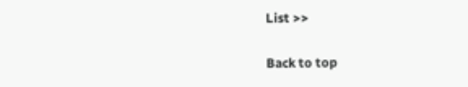List >>

Back to top